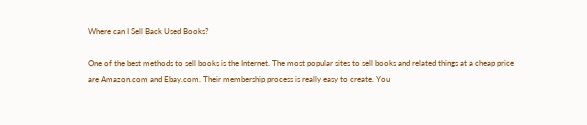Where can I Sell Back Used Books?

One of the best methods to sell books is the Internet. The most popular sites to sell books and related things at a cheap price are Amazon.com and Ebay.com. Their membership process is really easy to create. You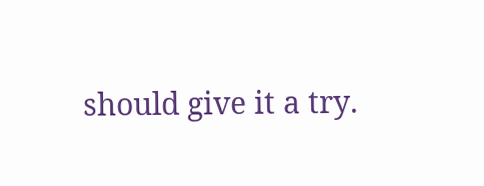should give it a try.